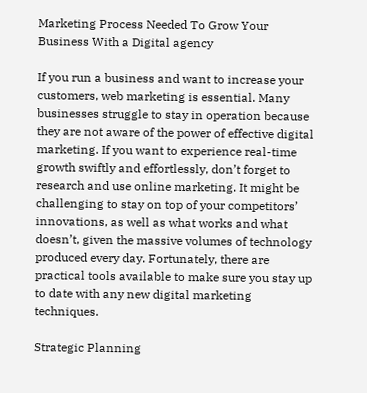Marketing Process Needed To Grow Your Business With a Digital agency

If you run a business and want to increase your customers, web marketing is essential. Many businesses struggle to stay in operation because they are not aware of the power of effective digital marketing. If you want to experience real-time growth swiftly and effortlessly, don’t forget to research and use online marketing. It might be challenging to stay on top of your competitors’ innovations, as well as what works and what doesn’t, given the massive volumes of technology produced every day. Fortunately, there are practical tools available to make sure you stay up to date with any new digital marketing techniques.

Strategic Planning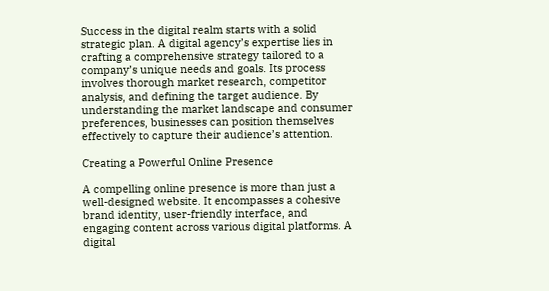Success in the digital realm starts with a solid strategic plan. A digital agency’s expertise lies in crafting a comprehensive strategy tailored to a company’s unique needs and goals. Its process involves thorough market research, competitor analysis, and defining the target audience. By understanding the market landscape and consumer preferences, businesses can position themselves effectively to capture their audience’s attention.

Creating a Powerful Online Presence

A compelling online presence is more than just a well-designed website. It encompasses a cohesive brand identity, user-friendly interface, and engaging content across various digital platforms. A digital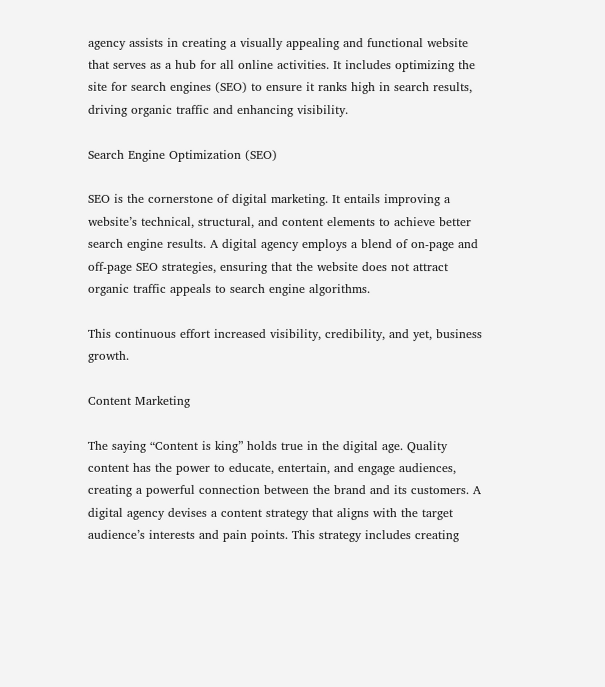agency assists in creating a visually appealing and functional website that serves as a hub for all online activities. It includes optimizing the site for search engines (SEO) to ensure it ranks high in search results, driving organic traffic and enhancing visibility.

Search Engine Optimization (SEO)

SEO is the cornerstone of digital marketing. It entails improving a website’s technical, structural, and content elements to achieve better search engine results. A digital agency employs a blend of on-page and off-page SEO strategies, ensuring that the website does not attract organic traffic appeals to search engine algorithms.

This continuous effort increased visibility, credibility, and yet, business growth.

Content Marketing

The saying “Content is king” holds true in the digital age. Quality content has the power to educate, entertain, and engage audiences, creating a powerful connection between the brand and its customers. A digital agency devises a content strategy that aligns with the target audience’s interests and pain points. This strategy includes creating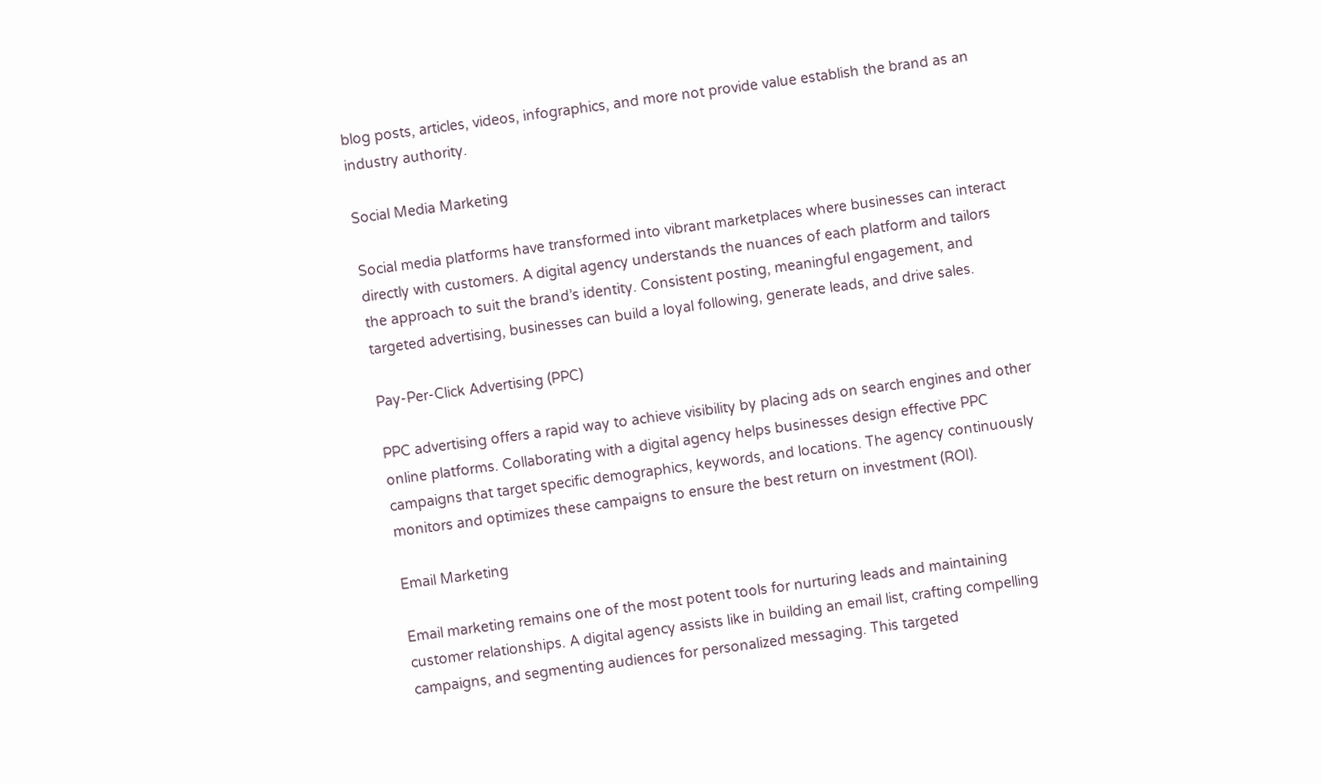blog posts, articles, videos, infographics, and more not provide value establish the brand as an industry authority.

Social Media Marketing

Social media platforms have transformed into vibrant marketplaces where businesses can interact directly with customers. A digital agency understands the nuances of each platform and tailors the approach to suit the brand’s identity. Consistent posting, meaningful engagement, and targeted advertising, businesses can build a loyal following, generate leads, and drive sales.

Pay-Per-Click Advertising (PPC)

PPC advertising offers a rapid way to achieve visibility by placing ads on search engines and other online platforms. Collaborating with a digital agency helps businesses design effective PPC campaigns that target specific demographics, keywords, and locations. The agency continuously monitors and optimizes these campaigns to ensure the best return on investment (ROI).

Email Marketing

Email marketing remains one of the most potent tools for nurturing leads and maintaining customer relationships. A digital agency assists like in building an email list, crafting compelling campaigns, and segmenting audiences for personalized messaging. This targeted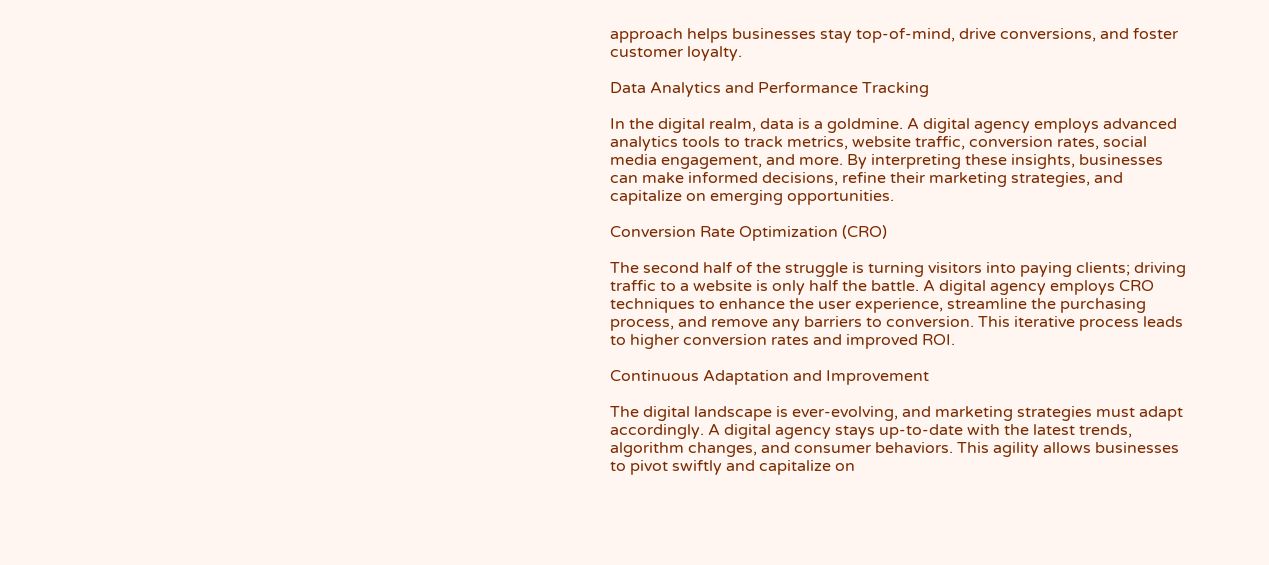approach helps businesses stay top-of-mind, drive conversions, and foster customer loyalty.

Data Analytics and Performance Tracking

In the digital realm, data is a goldmine. A digital agency employs advanced analytics tools to track metrics, website traffic, conversion rates, social media engagement, and more. By interpreting these insights, businesses can make informed decisions, refine their marketing strategies, and capitalize on emerging opportunities.

Conversion Rate Optimization (CRO)

The second half of the struggle is turning visitors into paying clients; driving traffic to a website is only half the battle. A digital agency employs CRO techniques to enhance the user experience, streamline the purchasing process, and remove any barriers to conversion. This iterative process leads to higher conversion rates and improved ROI.

Continuous Adaptation and Improvement

The digital landscape is ever-evolving, and marketing strategies must adapt accordingly. A digital agency stays up-to-date with the latest trends, algorithm changes, and consumer behaviors. This agility allows businesses to pivot swiftly and capitalize on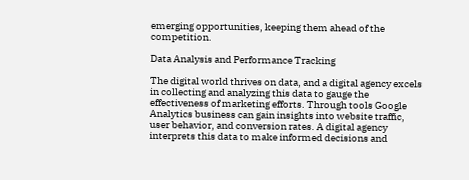emerging opportunities, keeping them ahead of the competition.

Data Analysis and Performance Tracking

The digital world thrives on data, and a digital agency excels in collecting and analyzing this data to gauge the effectiveness of marketing efforts. Through tools Google Analytics business can gain insights into website traffic, user behavior, and conversion rates. A digital agency interprets this data to make informed decisions and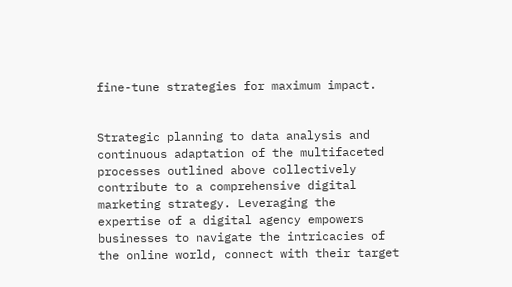fine-tune strategies for maximum impact.


Strategic planning to data analysis and continuous adaptation of the multifaceted processes outlined above collectively contribute to a comprehensive digital marketing strategy. Leveraging the expertise of a digital agency empowers businesses to navigate the intricacies of the online world, connect with their target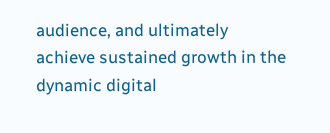audience, and ultimately achieve sustained growth in the dynamic digital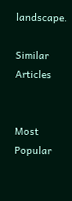landscape.

Similar Articles


Most Popular